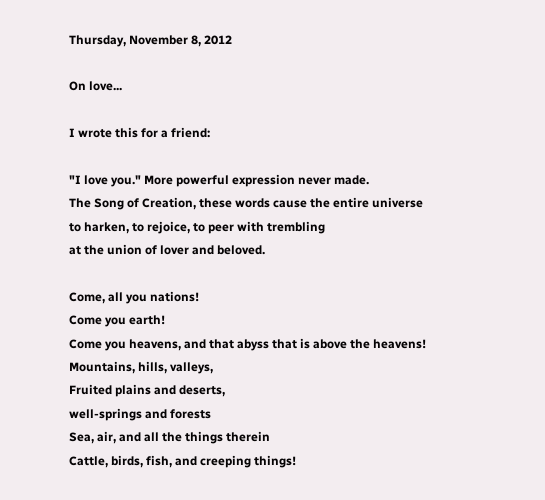Thursday, November 8, 2012

On love...

I wrote this for a friend:

"I love you." More powerful expression never made.
The Song of Creation, these words cause the entire universe
to harken, to rejoice, to peer with trembling
at the union of lover and beloved.

Come, all you nations!
Come you earth!
Come you heavens, and that abyss that is above the heavens!
Mountains, hills, valleys,
Fruited plains and deserts,
well-springs and forests
Sea, air, and all the things therein
Cattle, birds, fish, and creeping things!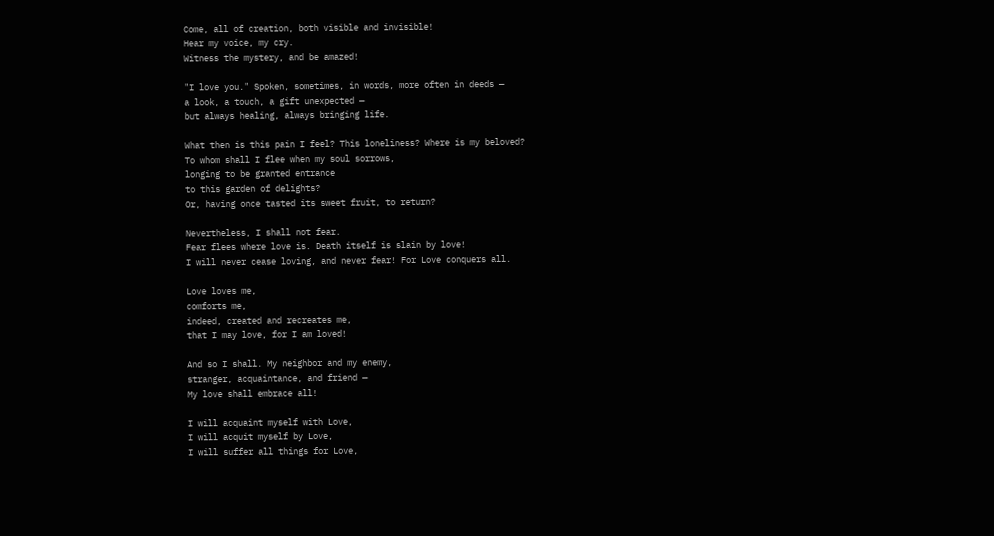Come, all of creation, both visible and invisible!
Hear my voice, my cry.
Witness the mystery, and be amazed!

"I love you." Spoken, sometimes, in words, more often in deeds —
a look, a touch, a gift unexpected —
but always healing, always bringing life.

What then is this pain I feel? This loneliness? Where is my beloved?
To whom shall I flee when my soul sorrows,
longing to be granted entrance
to this garden of delights?
Or, having once tasted its sweet fruit, to return?

Nevertheless, I shall not fear.
Fear flees where love is. Death itself is slain by love!
I will never cease loving, and never fear! For Love conquers all.

Love loves me,
comforts me,
indeed, created and recreates me,
that I may love, for I am loved!

And so I shall. My neighbor and my enemy,
stranger, acquaintance, and friend —
My love shall embrace all!

I will acquaint myself with Love,
I will acquit myself by Love,
I will suffer all things for Love,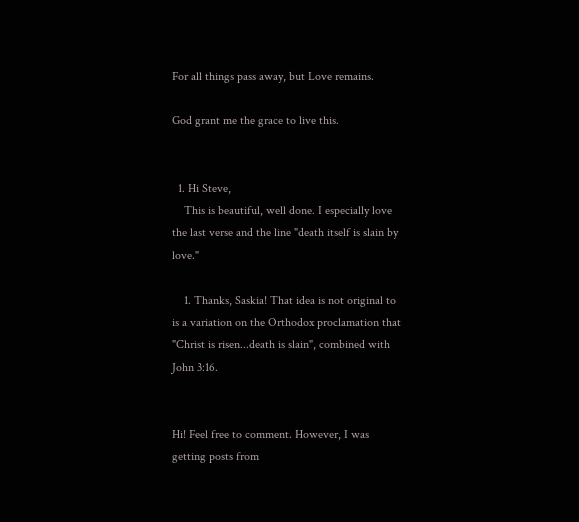For all things pass away, but Love remains.

God grant me the grace to live this.


  1. Hi Steve,
    This is beautiful, well done. I especially love the last verse and the line "death itself is slain by love."

    1. Thanks, Saskia! That idea is not original to is a variation on the Orthodox proclamation that "Christ is risen...death is slain", combined with John 3:16.


Hi! Feel free to comment. However, I was getting posts from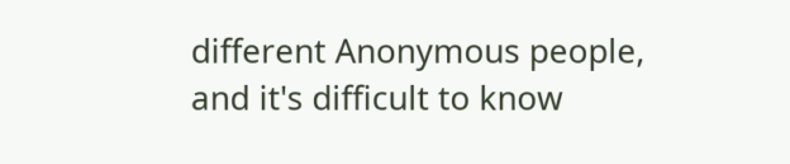different Anonymous people, and it's difficult to know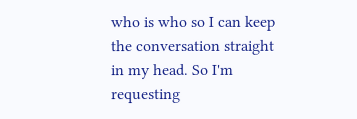who is who so I can keep the conversation straight in my head. So I'm requesting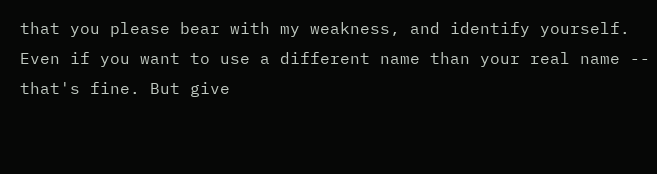that you please bear with my weakness, and identify yourself. Even if you want to use a different name than your real name -- that's fine. But give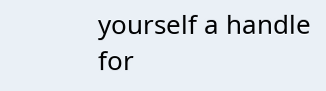yourself a handle for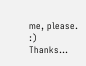me, please. :) Thanks...